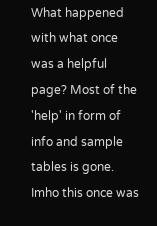What happened with what once was a helpful page? Most of the 'help' in form of info and sample tables is gone. Imho this once was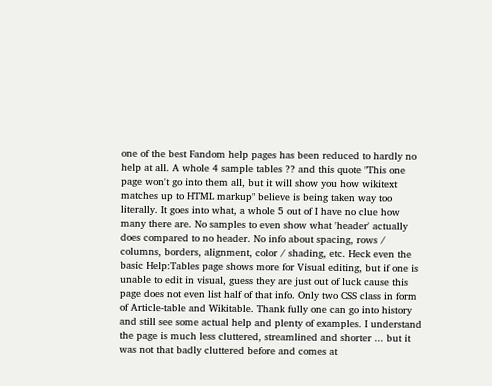one of the best Fandom help pages has been reduced to hardly no help at all. A whole 4 sample tables ?? and this quote "This one page won't go into them all, but it will show you how wikitext matches up to HTML markup" believe is being taken way too literally. It goes into what, a whole 5 out of I have no clue how many there are. No samples to even show what 'header' actually does compared to no header. No info about spacing, rows / columns, borders, alignment, color / shading, etc. Heck even the basic Help:Tables page shows more for Visual editing, but if one is unable to edit in visual, guess they are just out of luck cause this page does not even list half of that info. Only two CSS class in form of Article-table and Wikitable. Thank fully one can go into history and still see some actual help and plenty of examples. I understand the page is much less cluttered, streamlined and shorter ... but it was not that badly cluttered before and comes at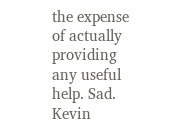the expense of actually providing any useful help. Sad. Kevin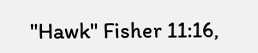"Hawk" Fisher 11:16,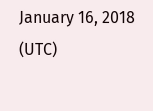January 16, 2018 (UTC)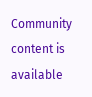Community content is available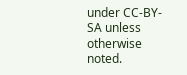under CC-BY-SA unless otherwise noted.